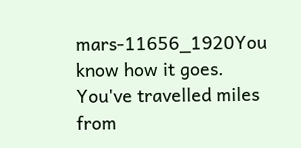mars-11656_1920You know how it goes. You've travelled miles from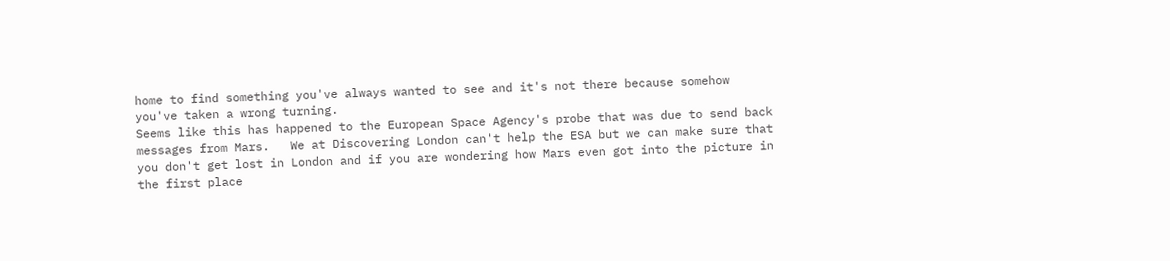home to find something you've always wanted to see and it's not there because somehow you've taken a wrong turning.
Seems like this has happened to the European Space Agency's probe that was due to send back messages from Mars.   We at Discovering London can't help the ESA but we can make sure that you don't get lost in London and if you are wondering how Mars even got into the picture in the first place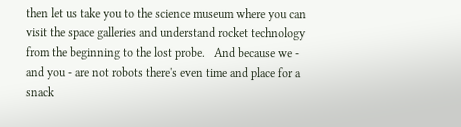then let us take you to the science museum where you can visit the space galleries and understand rocket technology from the beginning to the lost probe.   And because we - and you - are not robots there's even time and place for a snack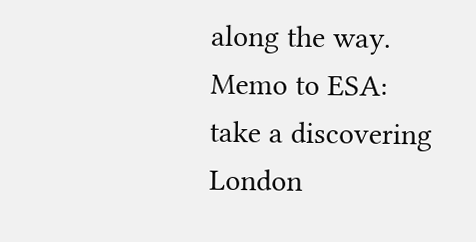along the way.   Memo to ESA:  take a discovering London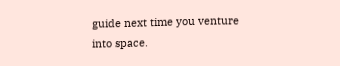guide next time you venture into space.